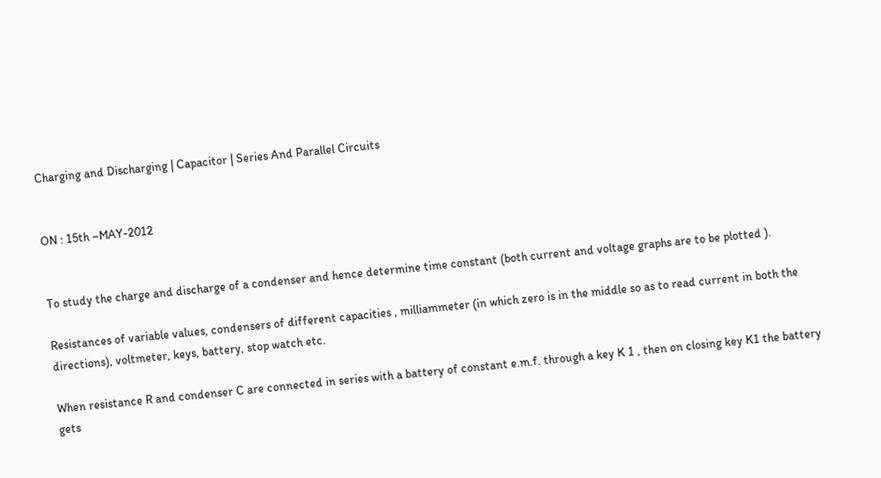Charging and Discharging | Capacitor | Series And Parallel Circuits


ON : 15th –MAY-2012


To study the charge and discharge of a condenser and hence determine time constant (both current and voltage graphs are to be plotted ).

Resistances of variable values, condensers of different capacities , milliammeter (in which zero is in the middle so as to read current in both the directions), voltmeter, keys, battery, stop watch etc.

When resistance R and condenser C are connected in series with a battery of constant e.m.f. through a key K 1 , then on closing key K1 the battery gets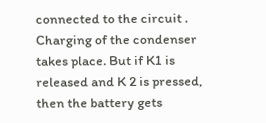connected to the circuit . Charging of the condenser takes place. But if K1 is released and K 2 is pressed, then the battery gets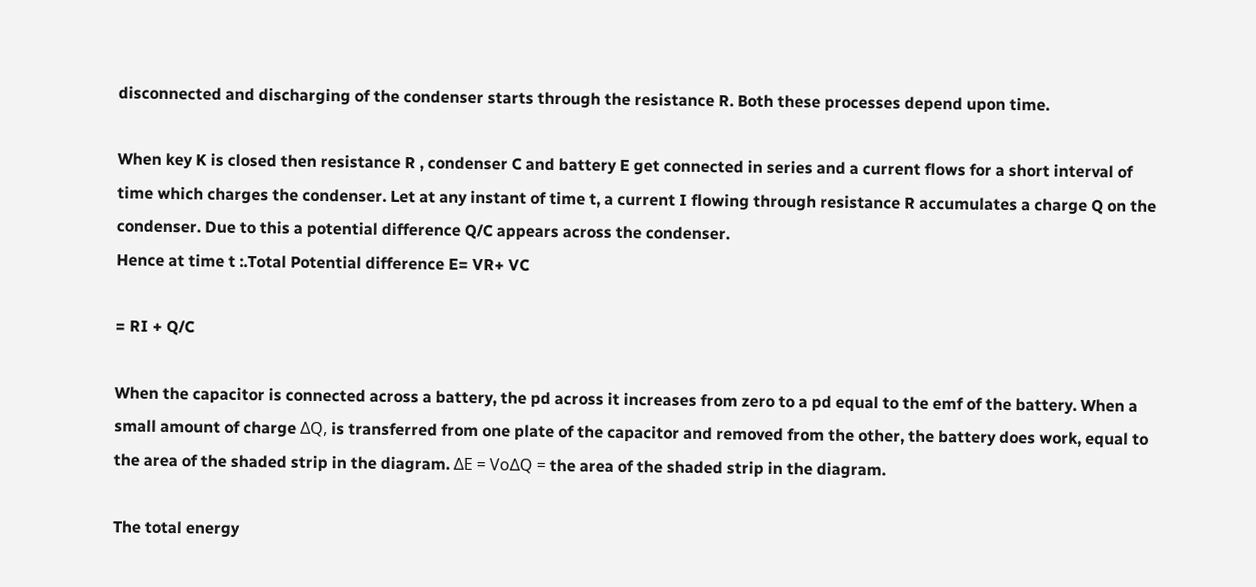disconnected and discharging of the condenser starts through the resistance R. Both these processes depend upon time.

When key K is closed then resistance R , condenser C and battery E get connected in series and a current flows for a short interval of time which charges the condenser. Let at any instant of time t, a current I flowing through resistance R accumulates a charge Q on the condenser. Due to this a potential difference Q/C appears across the condenser.
Hence at time t :.Total Potential difference E= VR+ VC

= RI + Q/C

When the capacitor is connected across a battery, the pd across it increases from zero to a pd equal to the emf of the battery. When a small amount of charge ΔQ, is transferred from one plate of the capacitor and removed from the other, the battery does work, equal to the area of the shaded strip in the diagram. ΔE = VoΔQ = the area of the shaded strip in the diagram.

The total energy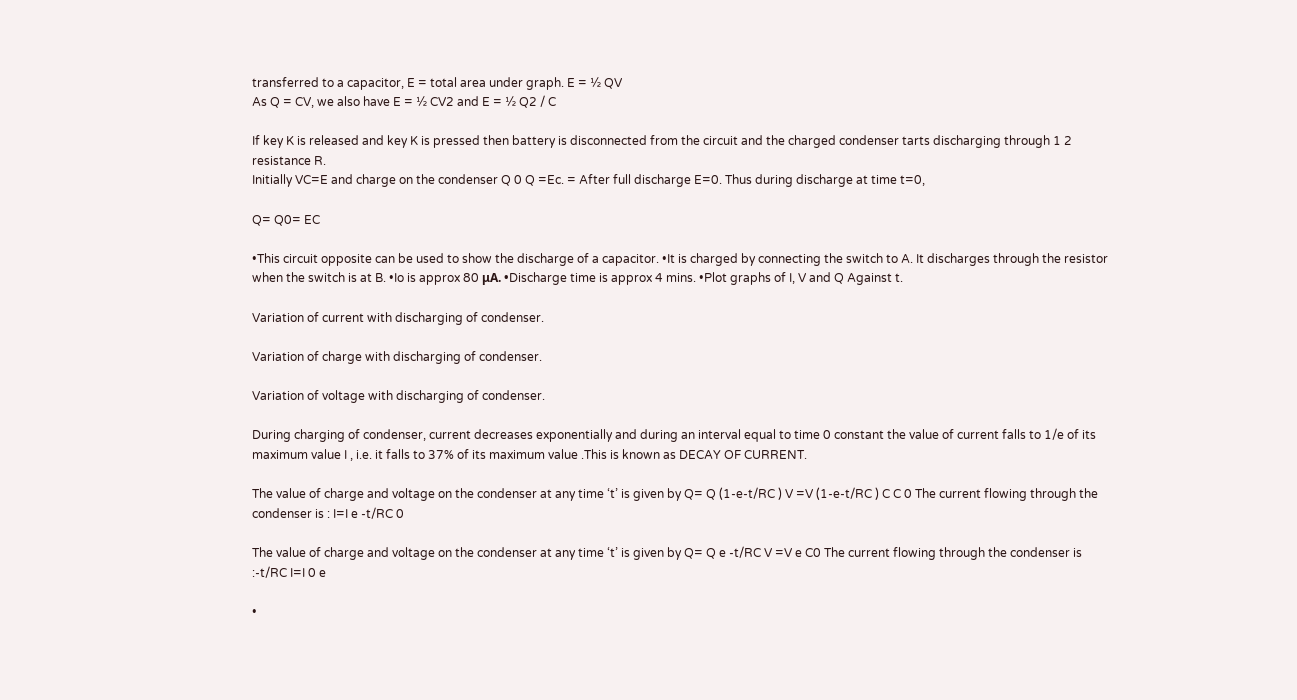transferred to a capacitor, E = total area under graph. E = ½ QV
As Q = CV, we also have E = ½ CV2 and E = ½ Q2 / C

If key K is released and key K is pressed then battery is disconnected from the circuit and the charged condenser tarts discharging through 1 2 resistance R.
Initially VC=E and charge on the condenser Q 0 Q =Ec. = After full discharge E=0. Thus during discharge at time t=0,

Q= Q0= EC

•This circuit opposite can be used to show the discharge of a capacitor. •It is charged by connecting the switch to A. It discharges through the resistor when the switch is at B. •Io is approx 80 μA. •Discharge time is approx 4 mins. •Plot graphs of I, V and Q Against t.

Variation of current with discharging of condenser.

Variation of charge with discharging of condenser.

Variation of voltage with discharging of condenser.

During charging of condenser, current decreases exponentially and during an interval equal to time 0 constant the value of current falls to 1/e of its maximum value I , i.e. it falls to 37% of its maximum value .This is known as DECAY OF CURRENT.

The value of charge and voltage on the condenser at any time ‘t’ is given by Q= Q (1-e-t/RC ) V =V (1-e-t/RC ) C C 0 The current flowing through the condenser is : I=I e -t/RC 0

The value of charge and voltage on the condenser at any time ‘t’ is given by Q= Q e -t/RC V =V e C0 The current flowing through the condenser is :-t/RC I=I 0 e

•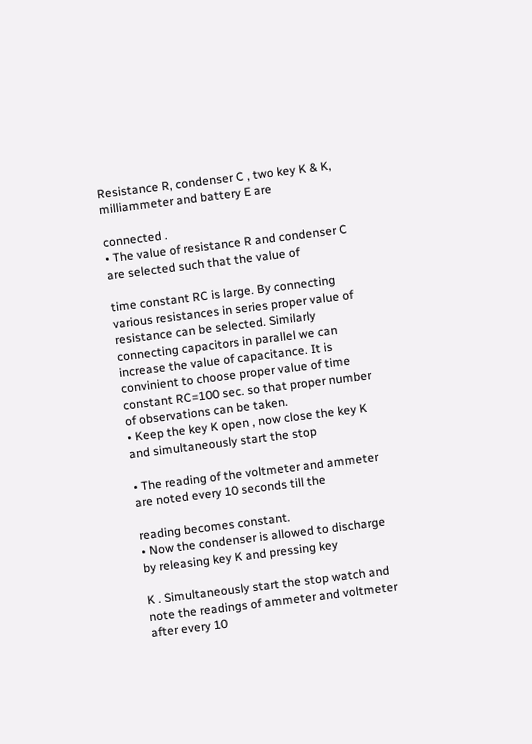Resistance R, condenser C , two key K & K, milliammeter and battery E are

connected .
• The value of resistance R and condenser C are selected such that the value of

time constant RC is large. By connecting various resistances in series proper value of resistance can be selected. Similarly connecting capacitors in parallel we can increase the value of capacitance. It is convinient to choose proper value of time constant RC=100 sec. so that proper number of observations can be taken.
• Keep the key K open , now close the key K and simultaneously start the stop

• The reading of the voltmeter and ammeter are noted every 10 seconds till the

reading becomes constant.
• Now the condenser is allowed to discharge by releasing key K and pressing key

K . Simultaneously start the stop watch and note the readings of ammeter and voltmeter after every 10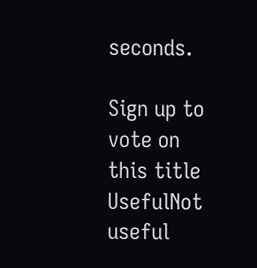seconds.

Sign up to vote on this title
UsefulNot useful